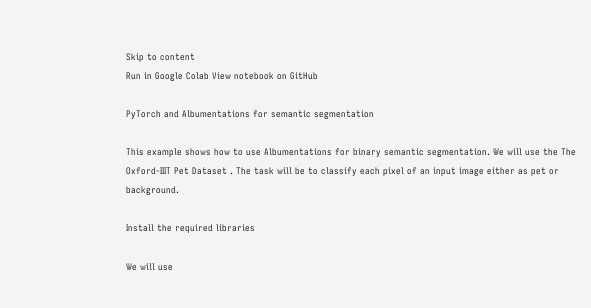Skip to content
Run in Google Colab View notebook on GitHub

PyTorch and Albumentations for semantic segmentation

This example shows how to use Albumentations for binary semantic segmentation. We will use the The Oxford-IIIT Pet Dataset . The task will be to classify each pixel of an input image either as pet or background.

Install the required libraries

We will use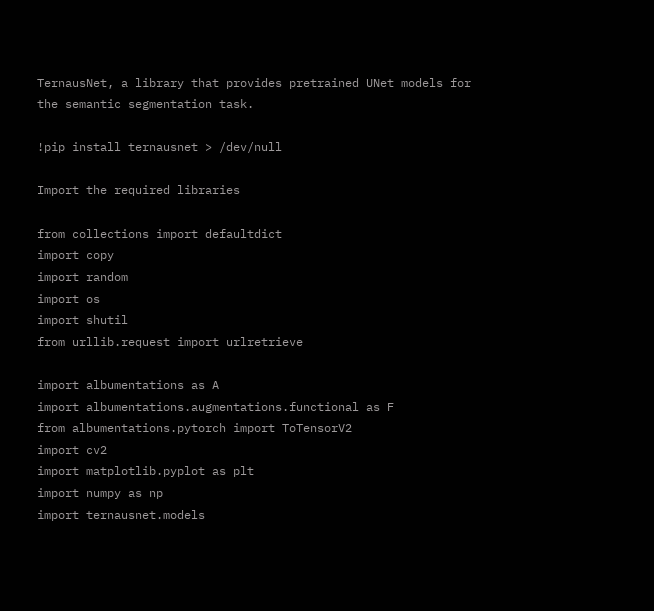TernausNet, a library that provides pretrained UNet models for the semantic segmentation task.

!pip install ternausnet > /dev/null

Import the required libraries

from collections import defaultdict
import copy
import random
import os
import shutil
from urllib.request import urlretrieve

import albumentations as A
import albumentations.augmentations.functional as F
from albumentations.pytorch import ToTensorV2
import cv2
import matplotlib.pyplot as plt
import numpy as np
import ternausnet.models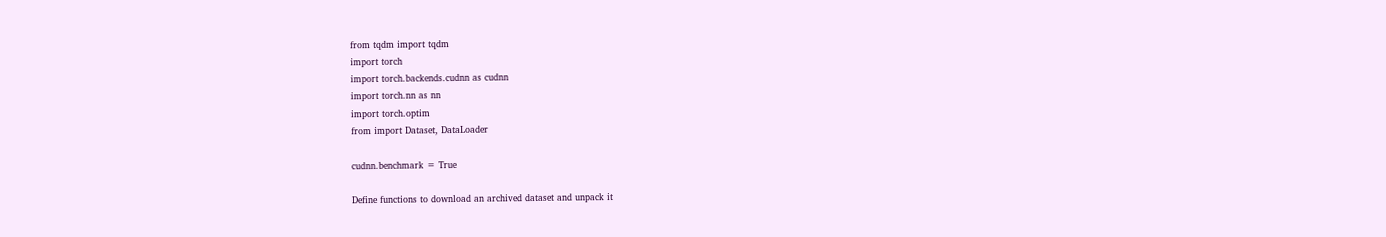from tqdm import tqdm
import torch
import torch.backends.cudnn as cudnn
import torch.nn as nn
import torch.optim
from import Dataset, DataLoader

cudnn.benchmark = True

Define functions to download an archived dataset and unpack it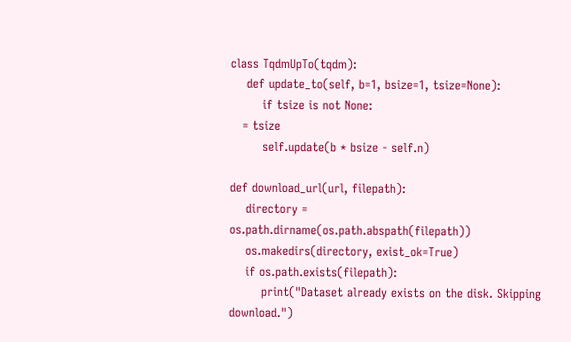class TqdmUpTo(tqdm):
    def update_to(self, b=1, bsize=1, tsize=None):
        if tsize is not None:
   = tsize
        self.update(b * bsize - self.n)

def download_url(url, filepath):
    directory = os.path.dirname(os.path.abspath(filepath))
    os.makedirs(directory, exist_ok=True)
    if os.path.exists(filepath):
        print("Dataset already exists on the disk. Skipping download.")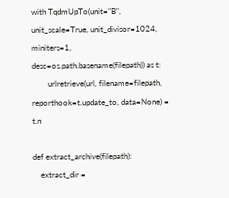with TqdmUpTo(unit="B", unit_scale=True, unit_divisor=1024, miniters=1, desc=os.path.basename(filepath)) as t:
        urlretrieve(url, filename=filepath, reporthook=t.update_to, data=None) = t.n

def extract_archive(filepath):
    extract_dir =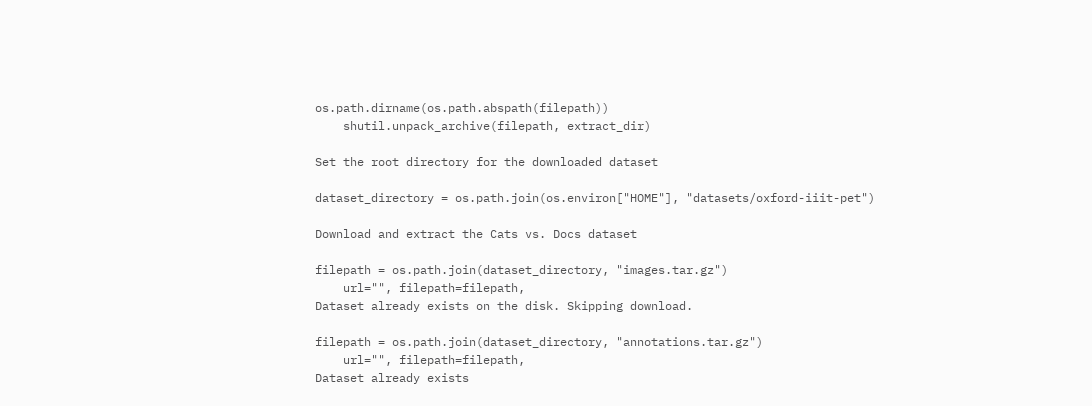os.path.dirname(os.path.abspath(filepath))
    shutil.unpack_archive(filepath, extract_dir)

Set the root directory for the downloaded dataset

dataset_directory = os.path.join(os.environ["HOME"], "datasets/oxford-iiit-pet")

Download and extract the Cats vs. Docs dataset

filepath = os.path.join(dataset_directory, "images.tar.gz")
    url="", filepath=filepath,
Dataset already exists on the disk. Skipping download.

filepath = os.path.join(dataset_directory, "annotations.tar.gz")
    url="", filepath=filepath,
Dataset already exists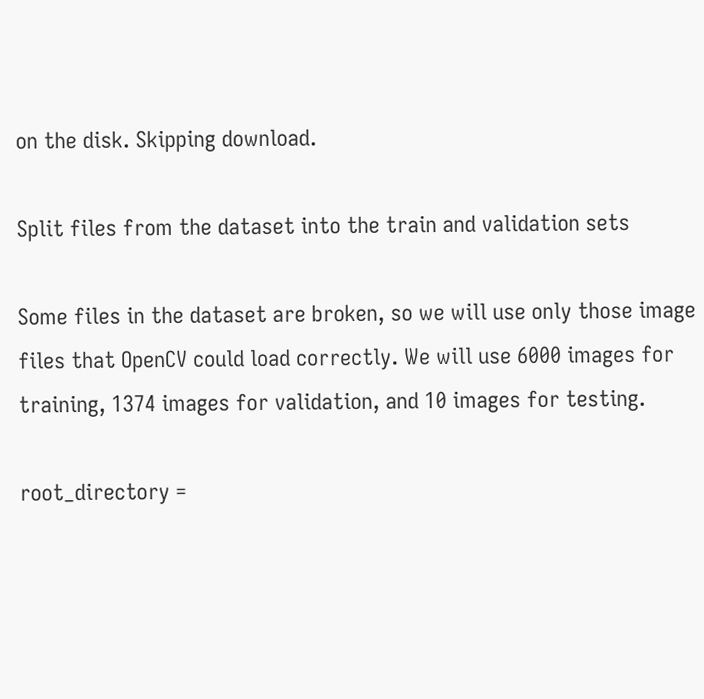on the disk. Skipping download.

Split files from the dataset into the train and validation sets

Some files in the dataset are broken, so we will use only those image files that OpenCV could load correctly. We will use 6000 images for training, 1374 images for validation, and 10 images for testing.

root_directory =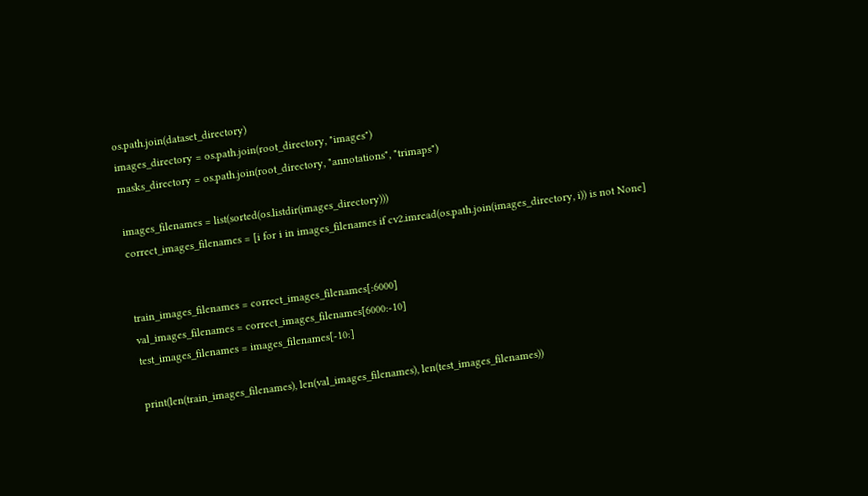os.path.join(dataset_directory)
images_directory = os.path.join(root_directory, "images")
masks_directory = os.path.join(root_directory, "annotations", "trimaps")

images_filenames = list(sorted(os.listdir(images_directory)))
correct_images_filenames = [i for i in images_filenames if cv2.imread(os.path.join(images_directory, i)) is not None]


train_images_filenames = correct_images_filenames[:6000]
val_images_filenames = correct_images_filenames[6000:-10]
test_images_filenames = images_filenames[-10:]

print(len(train_images_filenames), len(val_images_filenames), len(test_images_filenames))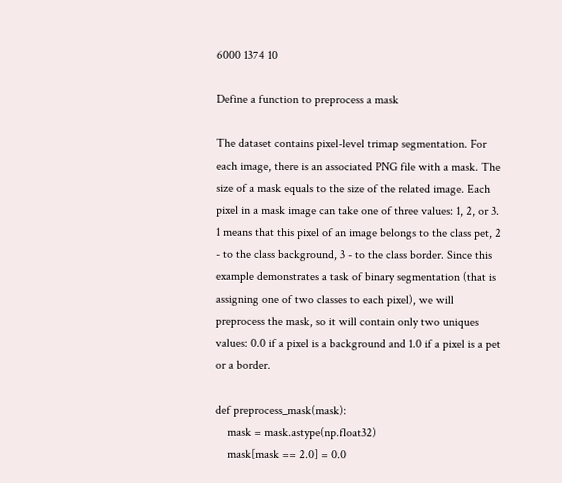6000 1374 10

Define a function to preprocess a mask

The dataset contains pixel-level trimap segmentation. For each image, there is an associated PNG file with a mask. The size of a mask equals to the size of the related image. Each pixel in a mask image can take one of three values: 1, 2, or 3. 1 means that this pixel of an image belongs to the class pet, 2 - to the class background, 3 - to the class border. Since this example demonstrates a task of binary segmentation (that is assigning one of two classes to each pixel), we will preprocess the mask, so it will contain only two uniques values: 0.0 if a pixel is a background and 1.0 if a pixel is a pet or a border.

def preprocess_mask(mask):
    mask = mask.astype(np.float32)
    mask[mask == 2.0] = 0.0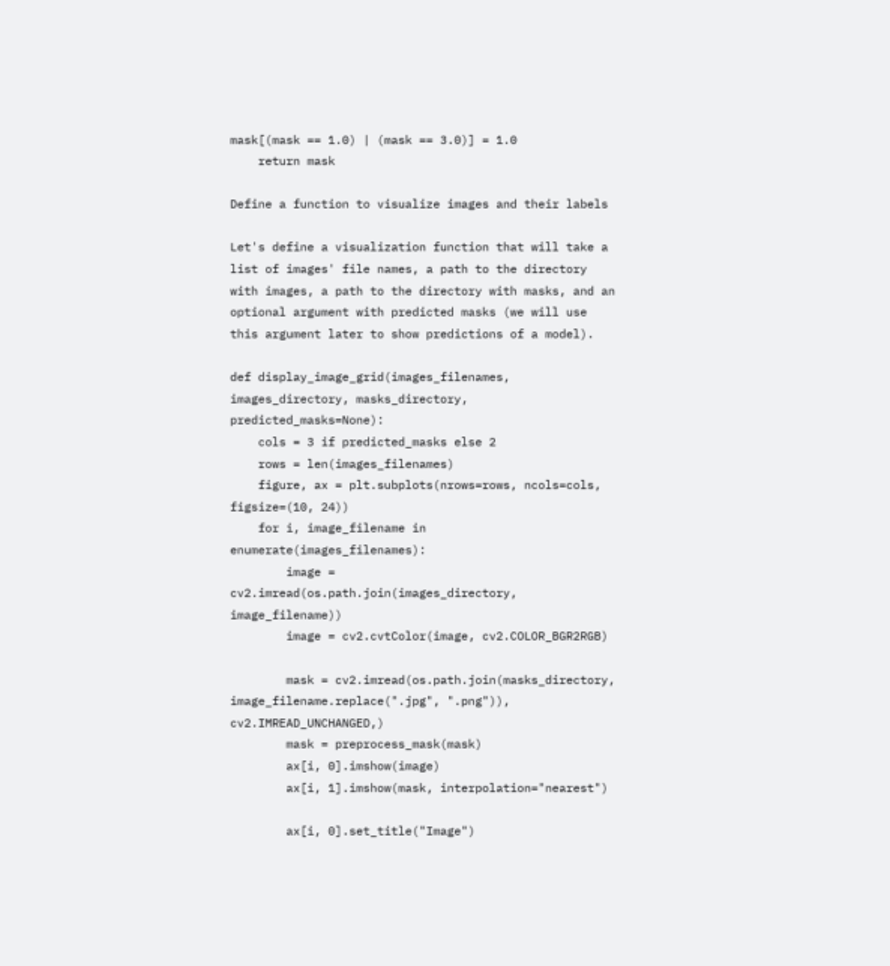mask[(mask == 1.0) | (mask == 3.0)] = 1.0
    return mask

Define a function to visualize images and their labels

Let's define a visualization function that will take a list of images' file names, a path to the directory with images, a path to the directory with masks, and an optional argument with predicted masks (we will use this argument later to show predictions of a model).

def display_image_grid(images_filenames, images_directory, masks_directory, predicted_masks=None):
    cols = 3 if predicted_masks else 2
    rows = len(images_filenames)
    figure, ax = plt.subplots(nrows=rows, ncols=cols, figsize=(10, 24))
    for i, image_filename in enumerate(images_filenames):
        image = cv2.imread(os.path.join(images_directory, image_filename))
        image = cv2.cvtColor(image, cv2.COLOR_BGR2RGB)

        mask = cv2.imread(os.path.join(masks_directory, image_filename.replace(".jpg", ".png")), cv2.IMREAD_UNCHANGED,)
        mask = preprocess_mask(mask)
        ax[i, 0].imshow(image)
        ax[i, 1].imshow(mask, interpolation="nearest")

        ax[i, 0].set_title("Image")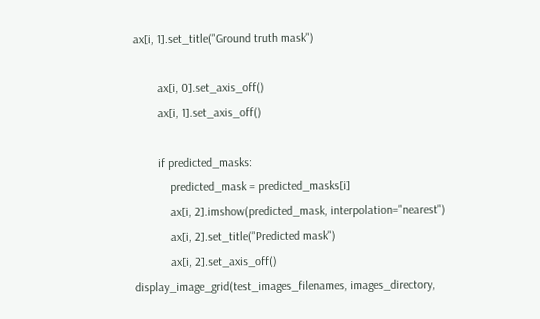ax[i, 1].set_title("Ground truth mask")

        ax[i, 0].set_axis_off()
        ax[i, 1].set_axis_off()

        if predicted_masks:
            predicted_mask = predicted_masks[i]
            ax[i, 2].imshow(predicted_mask, interpolation="nearest")
            ax[i, 2].set_title("Predicted mask")
            ax[i, 2].set_axis_off()
display_image_grid(test_images_filenames, images_directory,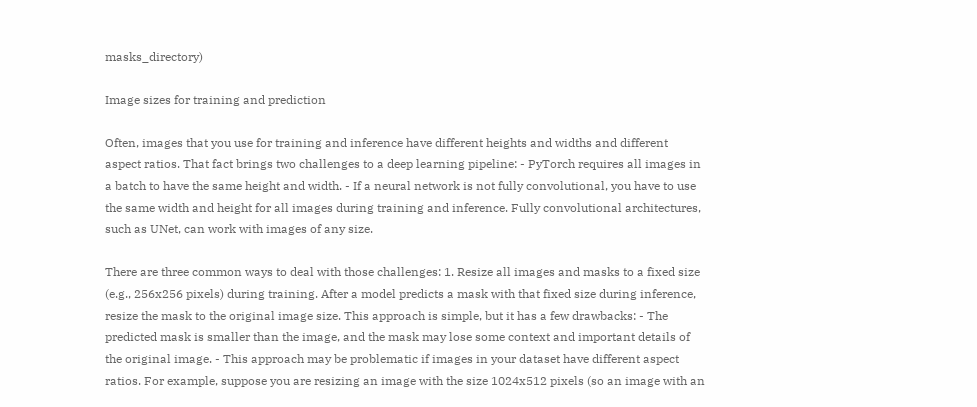masks_directory)

Image sizes for training and prediction

Often, images that you use for training and inference have different heights and widths and different aspect ratios. That fact brings two challenges to a deep learning pipeline: - PyTorch requires all images in a batch to have the same height and width. - If a neural network is not fully convolutional, you have to use the same width and height for all images during training and inference. Fully convolutional architectures, such as UNet, can work with images of any size.

There are three common ways to deal with those challenges: 1. Resize all images and masks to a fixed size (e.g., 256x256 pixels) during training. After a model predicts a mask with that fixed size during inference, resize the mask to the original image size. This approach is simple, but it has a few drawbacks: - The predicted mask is smaller than the image, and the mask may lose some context and important details of the original image. - This approach may be problematic if images in your dataset have different aspect ratios. For example, suppose you are resizing an image with the size 1024x512 pixels (so an image with an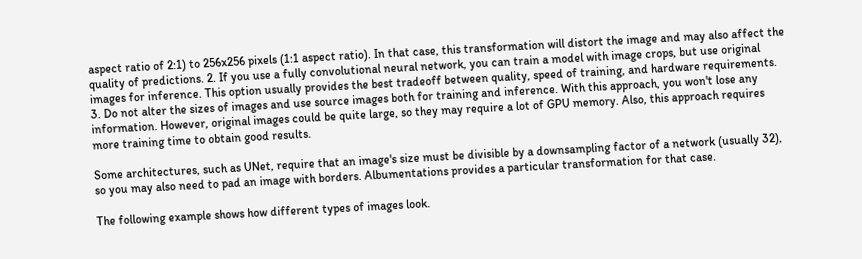aspect ratio of 2:1) to 256x256 pixels (1:1 aspect ratio). In that case, this transformation will distort the image and may also affect the quality of predictions. 2. If you use a fully convolutional neural network, you can train a model with image crops, but use original images for inference. This option usually provides the best tradeoff between quality, speed of training, and hardware requirements. 3. Do not alter the sizes of images and use source images both for training and inference. With this approach, you won't lose any information. However, original images could be quite large, so they may require a lot of GPU memory. Also, this approach requires more training time to obtain good results.

Some architectures, such as UNet, require that an image's size must be divisible by a downsampling factor of a network (usually 32), so you may also need to pad an image with borders. Albumentations provides a particular transformation for that case.

The following example shows how different types of images look.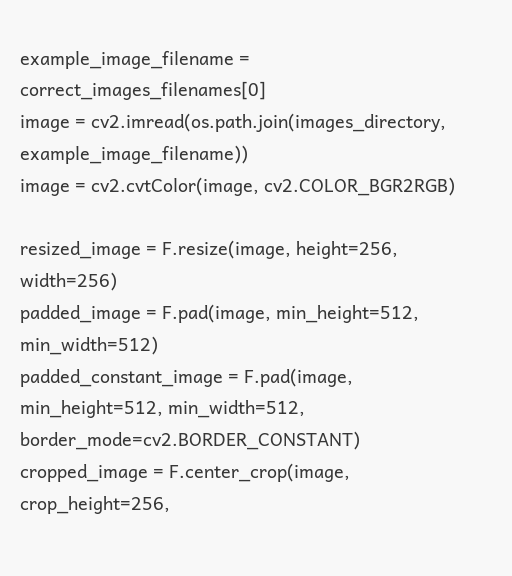example_image_filename = correct_images_filenames[0]
image = cv2.imread(os.path.join(images_directory, example_image_filename))
image = cv2.cvtColor(image, cv2.COLOR_BGR2RGB)

resized_image = F.resize(image, height=256, width=256)
padded_image = F.pad(image, min_height=512, min_width=512)
padded_constant_image = F.pad(image, min_height=512, min_width=512, border_mode=cv2.BORDER_CONSTANT)
cropped_image = F.center_crop(image, crop_height=256,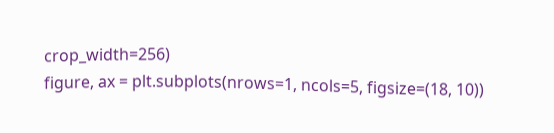crop_width=256)
figure, ax = plt.subplots(nrows=1, ncols=5, figsize=(18, 10))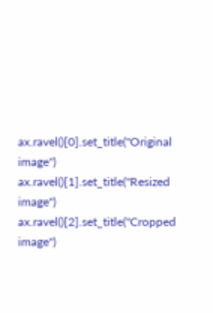ax.ravel()[0].set_title("Original image")
ax.ravel()[1].set_title("Resized image")
ax.ravel()[2].set_title("Cropped image")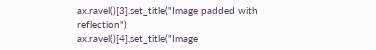ax.ravel()[3].set_title("Image padded with reflection")
ax.ravel()[4].set_title("Image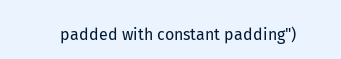padded with constant padding")